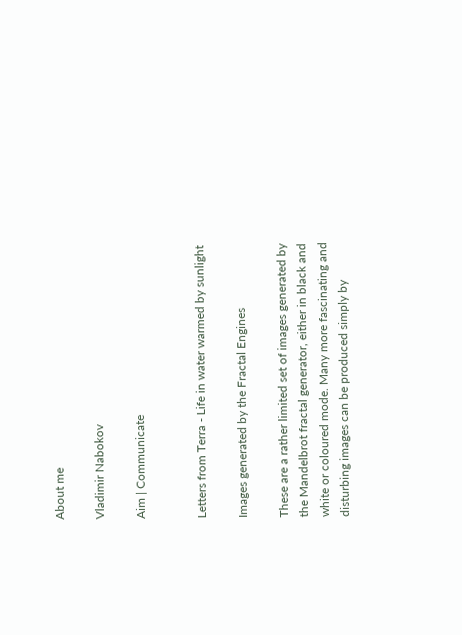About me

Vladimir Nabokov

Aim | Communicate


Letters from Terra - Life in water warmed by sunlight

Images generated by the Fractal Engines

These are a rather limited set of images generated by the Mandelbrot fractal generator, either in black and white or coloured mode. Many more fascinating and disturbing images can be produced simply by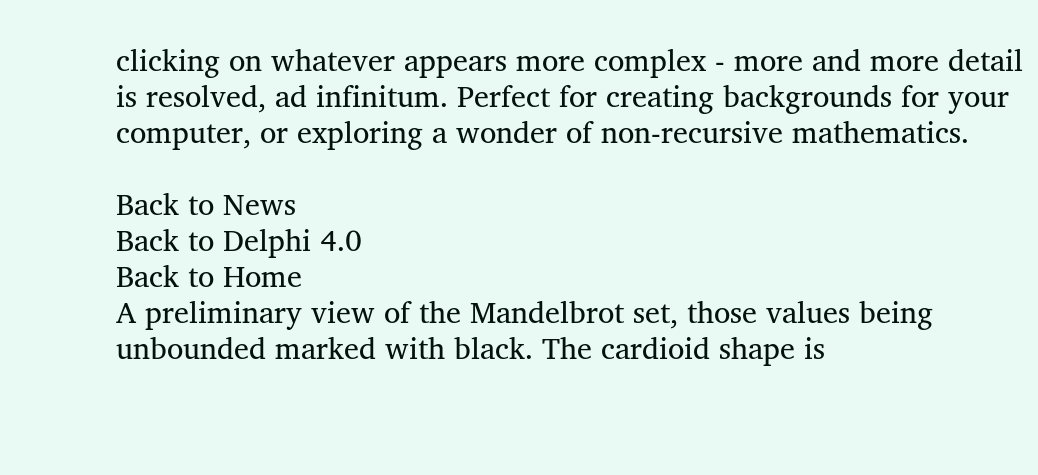clicking on whatever appears more complex - more and more detail is resolved, ad infinitum. Perfect for creating backgrounds for your computer, or exploring a wonder of non-recursive mathematics.

Back to News
Back to Delphi 4.0
Back to Home
A preliminary view of the Mandelbrot set, those values being unbounded marked with black. The cardioid shape is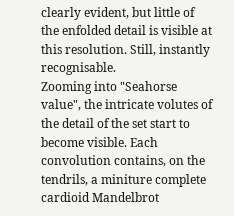clearly evident, but little of the enfolded detail is visible at this resolution. Still, instantly recognisable.
Zooming into "Seahorse value", the intricate volutes of the detail of the set start to become visible. Each convolution contains, on the tendrils, a miniture complete cardioid Mandelbrot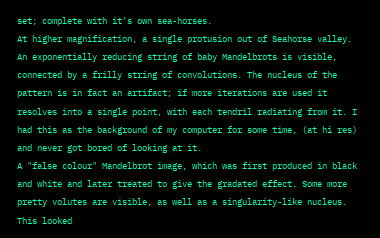set; complete with it's own sea-horses.
At higher magnification, a single protusion out of Seahorse valley. An exponentially reducing string of baby Mandelbrots is visible, connected by a frilly string of convolutions. The nucleus of the pattern is in fact an artifact; if more iterations are used it resolves into a single point, with each tendril radiating from it. I had this as the background of my computer for some time, (at hi res) and never got bored of looking at it.
A "false colour" Mandelbrot image, which was first produced in black and white and later treated to give the gradated effect. Some more pretty volutes are visible, as well as a singularity-like nucleus. This looked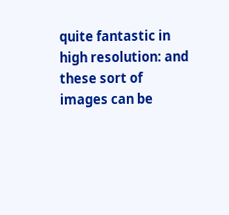quite fantastic in high resolution: and these sort of images can be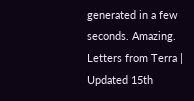generated in a few seconds. Amazing.
Letters from Terra | Updated 15th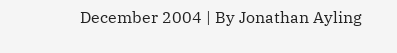December 2004 | By Jonathan Ayling